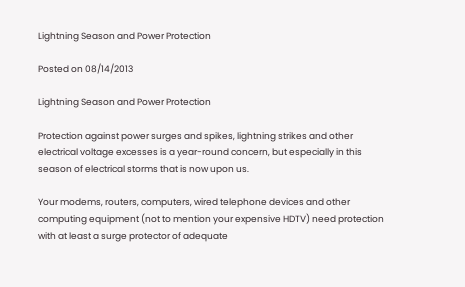Lightning Season and Power Protection

Posted on 08/14/2013

Lightning Season and Power Protection

Protection against power surges and spikes, lightning strikes and other electrical voltage excesses is a year-round concern, but especially in this season of electrical storms that is now upon us.

Your modems, routers, computers, wired telephone devices and other computing equipment (not to mention your expensive HDTV) need protection with at least a surge protector of adequate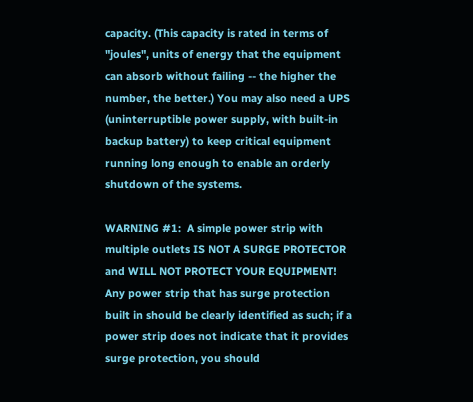capacity. (This capacity is rated in terms of "joules", units of energy that the equipment can absorb without failing -- the higher the number, the better.) You may also need a UPS (uninterruptible power supply, with built-in backup battery) to keep critical equipment running long enough to enable an orderly shutdown of the systems.

WARNING #1:  A simple power strip with multiple outlets IS NOT A SURGE PROTECTOR and WILL NOT PROTECT YOUR EQUIPMENT! Any power strip that has surge protection built in should be clearly identified as such; if a power strip does not indicate that it provides surge protection, you should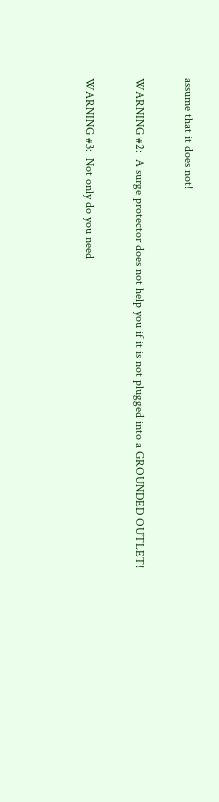assume that it does not!

WARNING #2:  A surge protector does not help you if it is not plugged into a GROUNDED OUTLET!

WARNING #3:  Not only do you need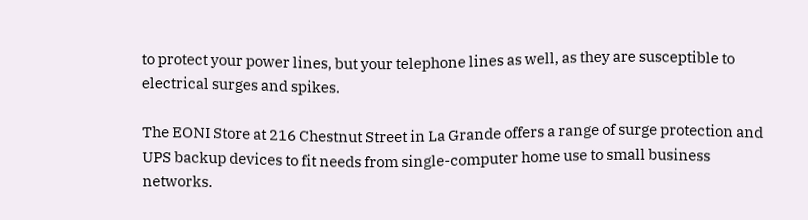to protect your power lines, but your telephone lines as well, as they are susceptible to electrical surges and spikes.

The EONI Store at 216 Chestnut Street in La Grande offers a range of surge protection and UPS backup devices to fit needs from single-computer home use to small business networks.